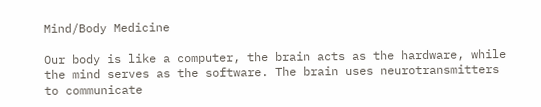Mind/Body Medicine

Our body is like a computer, the brain acts as the hardware, while the mind serves as the software. The brain uses neurotransmitters to communicate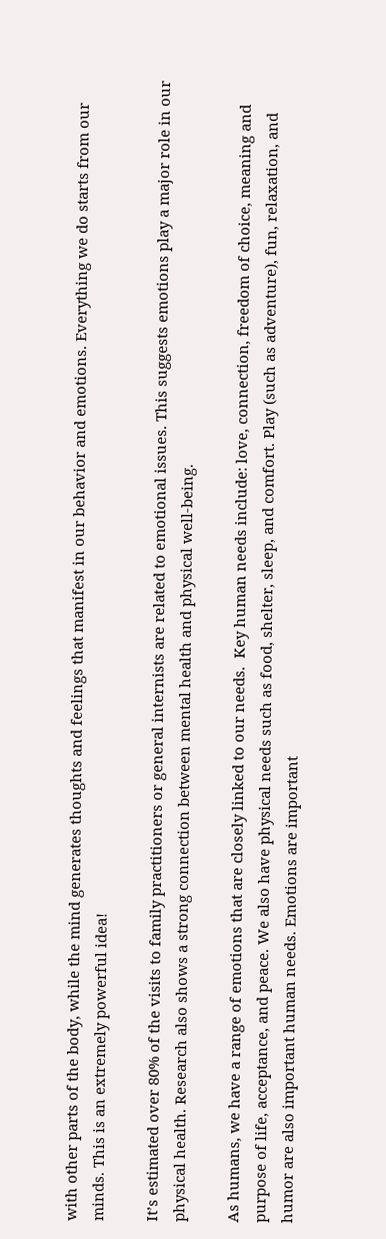with other parts of the body, while the mind generates thoughts and feelings that manifest in our behavior and emotions. Everything we do starts from our minds. This is an extremely powerful idea!

It’s estimated over 80% of the visits to family practitioners or general internists are related to emotional issues. This suggests emotions play a major role in our physical health. Research also shows a strong connection between mental health and physical well-being.

As humans, we have a range of emotions that are closely linked to our needs.  Key human needs include: love, connection, freedom of choice, meaning and purpose of life, acceptance, and peace. We also have physical needs such as food, shelter, sleep, and comfort. Play (such as adventure), fun, relaxation, and humor are also important human needs. Emotions are important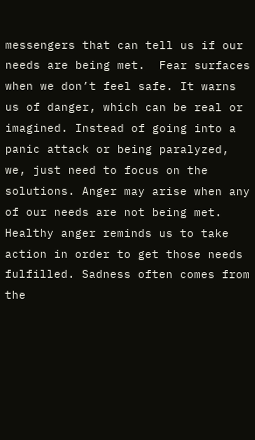messengers that can tell us if our needs are being met.  Fear surfaces when we don’t feel safe. It warns us of danger, which can be real or imagined. Instead of going into a panic attack or being paralyzed, we, just need to focus on the solutions. Anger may arise when any of our needs are not being met. Healthy anger reminds us to take action in order to get those needs fulfilled. Sadness often comes from the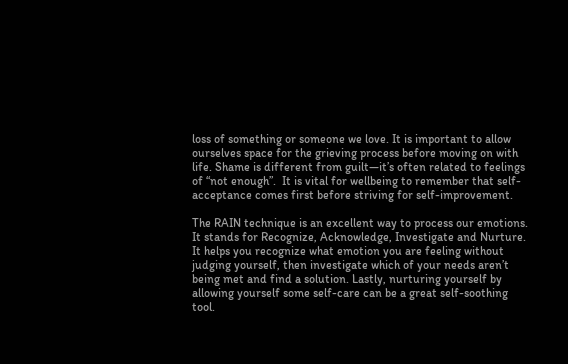loss of something or someone we love. It is important to allow ourselves space for the grieving process before moving on with life. Shame is different from guilt—it’s often related to feelings of “not enough”.  It is vital for wellbeing to remember that self- acceptance comes first before striving for self-improvement.

The RAIN technique is an excellent way to process our emotions. It stands for Recognize, Acknowledge, Investigate and Nurture. It helps you recognize what emotion you are feeling without judging yourself, then investigate which of your needs aren’t being met and find a solution. Lastly, nurturing yourself by allowing yourself some self-care can be a great self-soothing tool.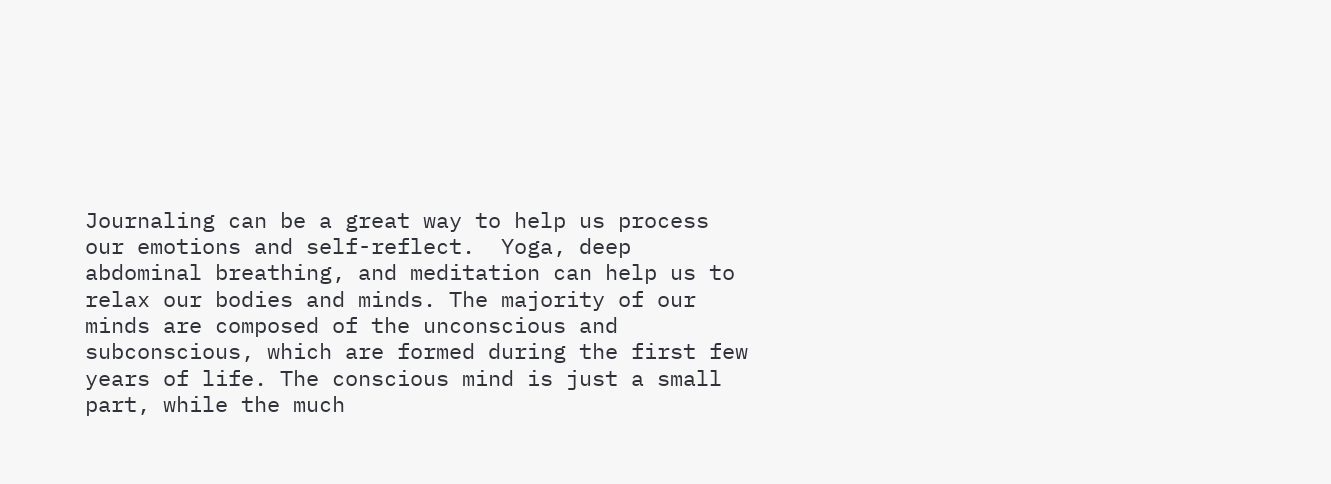Journaling can be a great way to help us process our emotions and self-reflect.  Yoga, deep abdominal breathing, and meditation can help us to relax our bodies and minds. The majority of our minds are composed of the unconscious and subconscious, which are formed during the first few years of life. The conscious mind is just a small part, while the much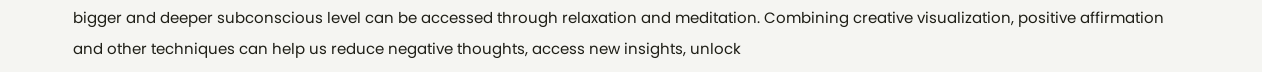bigger and deeper subconscious level can be accessed through relaxation and meditation. Combining creative visualization, positive affirmation and other techniques can help us reduce negative thoughts, access new insights, unlock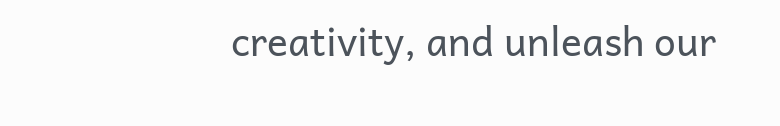creativity, and unleash our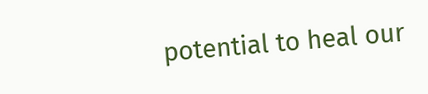potential to heal our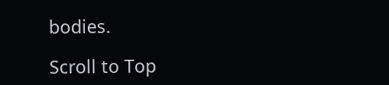bodies.

Scroll to Top